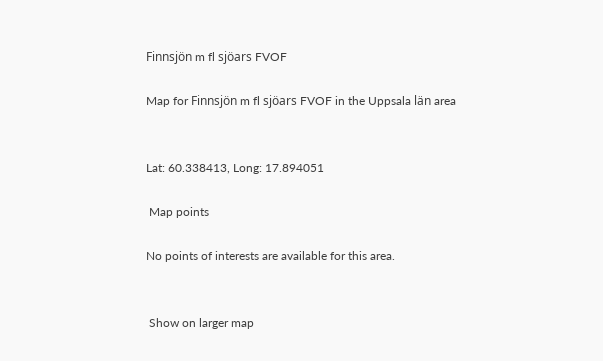Finnsjön m fl sjöars FVOF

Map for Finnsjön m fl sjöars FVOF in the Uppsala län area


Lat: 60.338413, Long: 17.894051

 Map points

No points of interests are available for this area.


 Show on larger map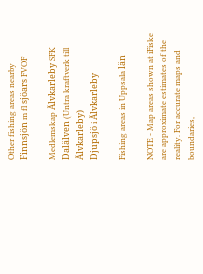Other fishing areas nearby Finnsjön m fl sjöars FVOF

Medlemskap Älvkarleby SFK
Dalälven (Untra kraftverk till Älvkarleby)
Djupsjö i Älvkarleby

Fishing areas in Uppsala län

NOTE - Map areas shown at iFiske are approximate estimates of the reality. For accurate maps and boundaries,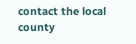contact the local county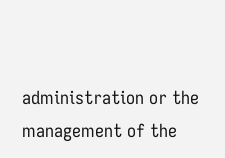administration or the management of the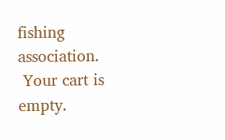fishing association.
 Your cart is empty.